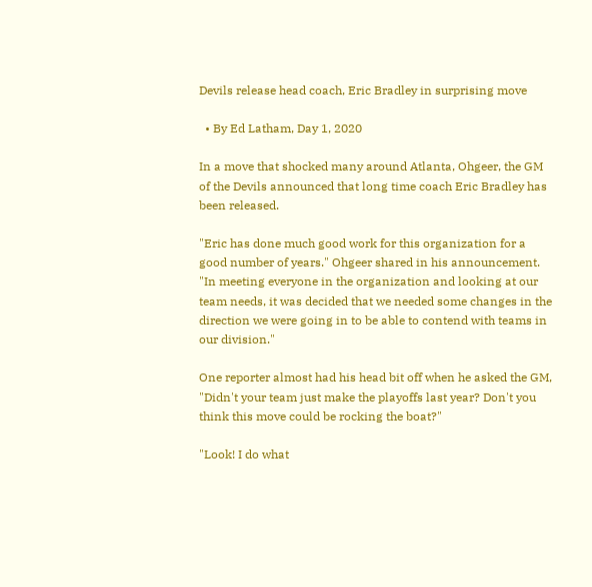Devils release head coach, Eric Bradley in surprising move

  • By Ed Latham, Day 1, 2020

In a move that shocked many around Atlanta, Ohgeer, the GM of the Devils announced that long time coach Eric Bradley has been released.

"Eric has done much good work for this organization for a good number of years." Ohgeer shared in his announcement. "In meeting everyone in the organization and looking at our team needs, it was decided that we needed some changes in the direction we were going in to be able to contend with teams in our division."

One reporter almost had his head bit off when he asked the GM, "Didn't your team just make the playoffs last year? Don't you think this move could be rocking the boat?"

"Look! I do what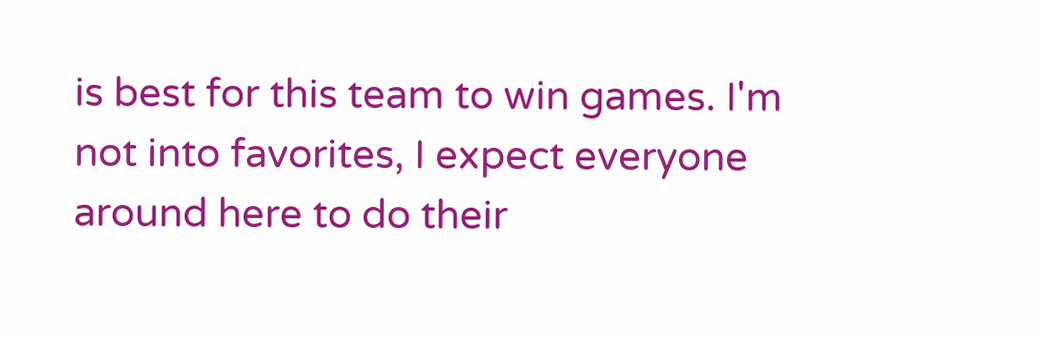is best for this team to win games. I'm not into favorites, I expect everyone around here to do their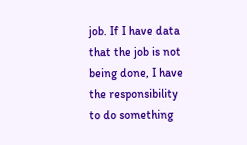job. If I have data that the job is not being done, I have the responsibility to do something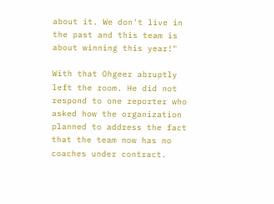about it. We don't live in the past and this team is about winning this year!"

With that Ohgeer abruptly left the room. He did not respond to one reporter who asked how the organization planned to address the fact that the team now has no coaches under contract.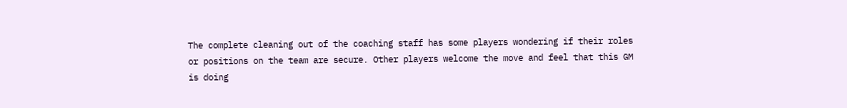The complete cleaning out of the coaching staff has some players wondering if their roles or positions on the team are secure. Other players welcome the move and feel that this GM is doing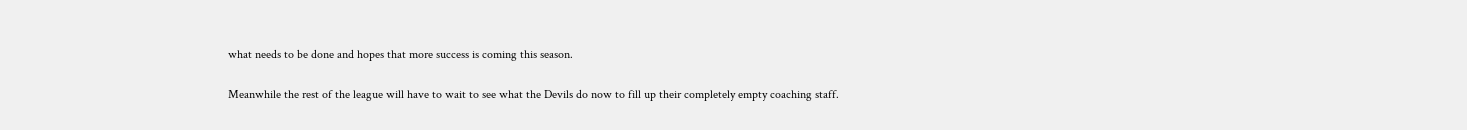what needs to be done and hopes that more success is coming this season.

Meanwhile the rest of the league will have to wait to see what the Devils do now to fill up their completely empty coaching staff.